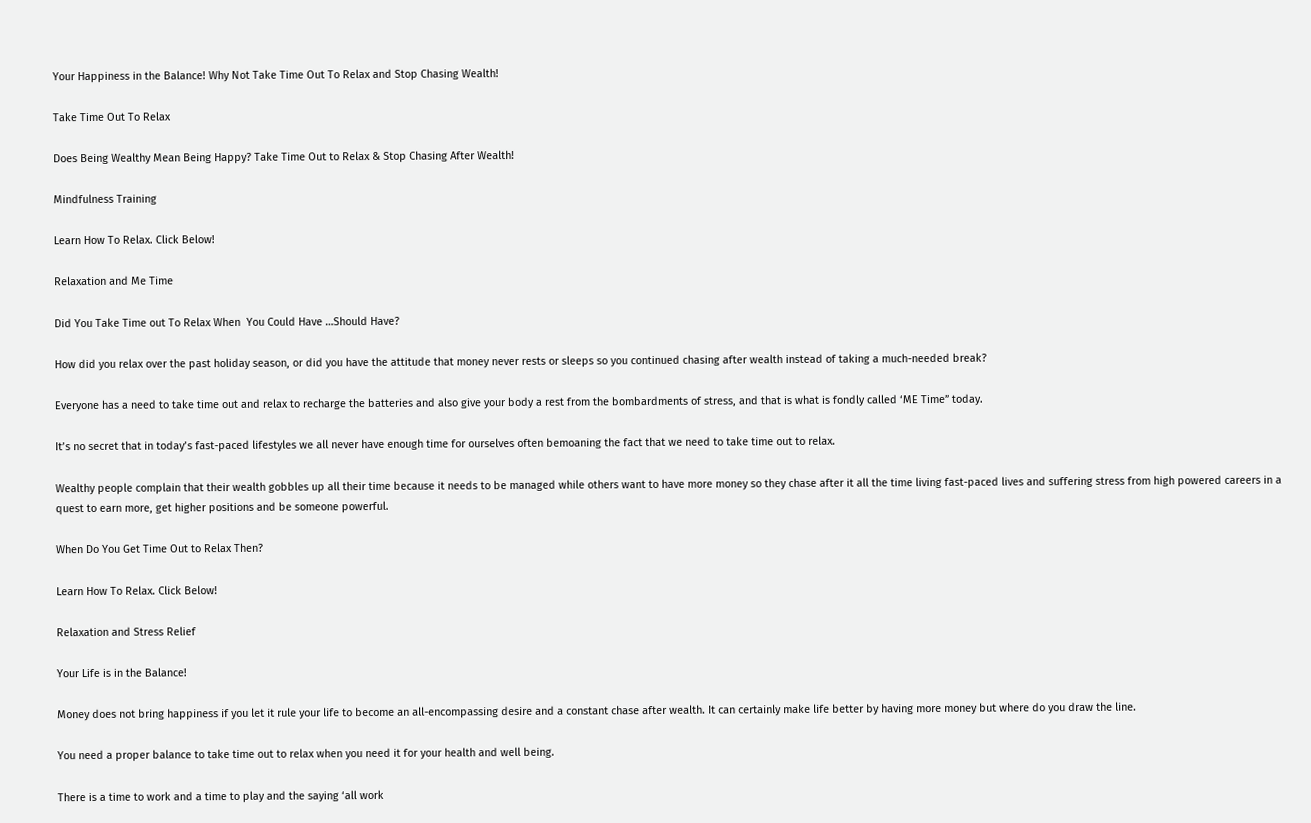Your Happiness in the Balance! Why Not Take Time Out To Relax and Stop Chasing Wealth!

Take Time Out To Relax

Does Being Wealthy Mean Being Happy? Take Time Out to Relax & Stop Chasing After Wealth!

Mindfulness Training

Learn How To Relax. Click Below!

Relaxation and Me Time

Did You Take Time out To Relax When  You Could Have …Should Have?

How did you relax over the past holiday season, or did you have the attitude that money never rests or sleeps so you continued chasing after wealth instead of taking a much-needed break?

Everyone has a need to take time out and relax to recharge the batteries and also give your body a rest from the bombardments of stress, and that is what is fondly called ‘ME Time” today.

It’s no secret that in today’s fast-paced lifestyles we all never have enough time for ourselves often bemoaning the fact that we need to take time out to relax.

Wealthy people complain that their wealth gobbles up all their time because it needs to be managed while others want to have more money so they chase after it all the time living fast-paced lives and suffering stress from high powered careers in a quest to earn more, get higher positions and be someone powerful.

When Do You Get Time Out to Relax Then?

Learn How To Relax. Click Below!

Relaxation and Stress Relief

Your Life is in the Balance!

Money does not bring happiness if you let it rule your life to become an all-encompassing desire and a constant chase after wealth. It can certainly make life better by having more money but where do you draw the line.

You need a proper balance to take time out to relax when you need it for your health and well being.

There is a time to work and a time to play and the saying ‘all work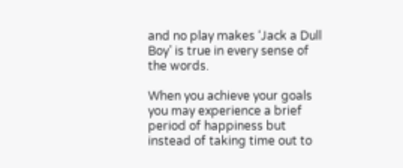and no play makes ‘Jack a Dull Boy’ is true in every sense of the words.

When you achieve your goals you may experience a brief period of happiness but instead of taking time out to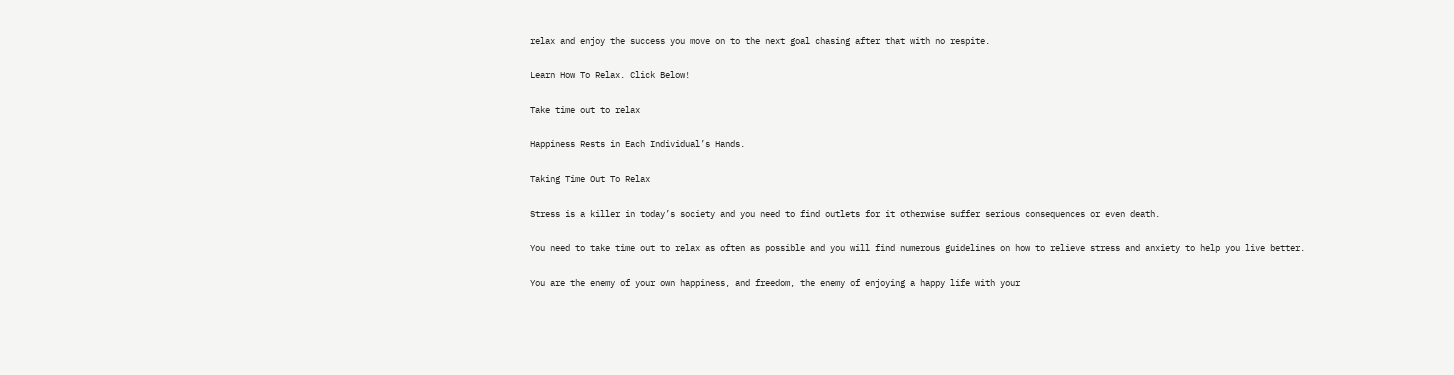relax and enjoy the success you move on to the next goal chasing after that with no respite.

Learn How To Relax. Click Below!

Take time out to relax

Happiness Rests in Each Individual’s Hands.

Taking Time Out To Relax

Stress is a killer in today’s society and you need to find outlets for it otherwise suffer serious consequences or even death.

You need to take time out to relax as often as possible and you will find numerous guidelines on how to relieve stress and anxiety to help you live better.

You are the enemy of your own happiness, and freedom, the enemy of enjoying a happy life with your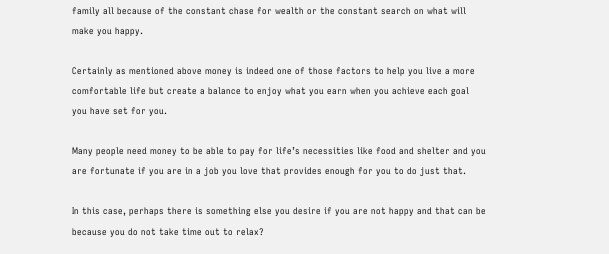family all because of the constant chase for wealth or the constant search on what will make you happy.

Certainly as mentioned above money is indeed one of those factors to help you live a more comfortable life but create a balance to enjoy what you earn when you achieve each goal you have set for you.

Many people need money to be able to pay for life’s necessities like food and shelter and you are fortunate if you are in a job you love that provides enough for you to do just that.

In this case, perhaps there is something else you desire if you are not happy and that can be because you do not take time out to relax?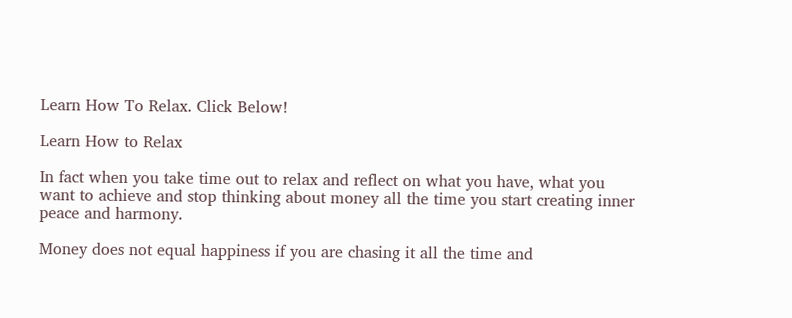Learn How To Relax. Click Below!

Learn How to Relax

In fact when you take time out to relax and reflect on what you have, what you want to achieve and stop thinking about money all the time you start creating inner peace and harmony.

Money does not equal happiness if you are chasing it all the time and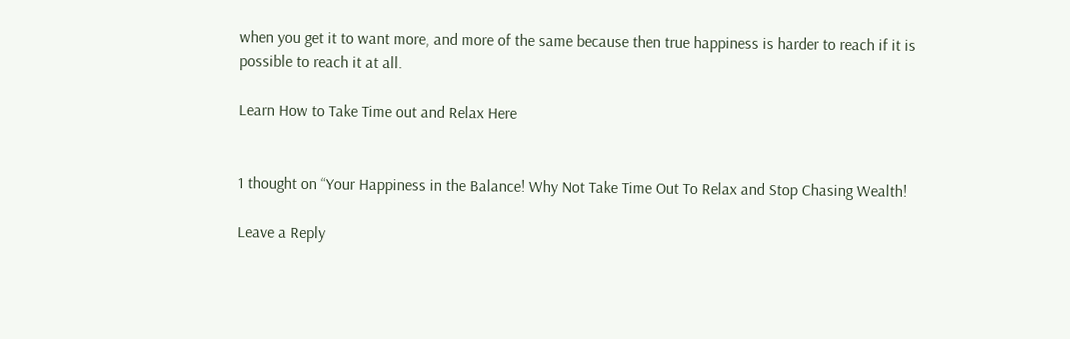when you get it to want more, and more of the same because then true happiness is harder to reach if it is possible to reach it at all.

Learn How to Take Time out and Relax Here


1 thought on “Your Happiness in the Balance! Why Not Take Time Out To Relax and Stop Chasing Wealth!

Leave a Reply